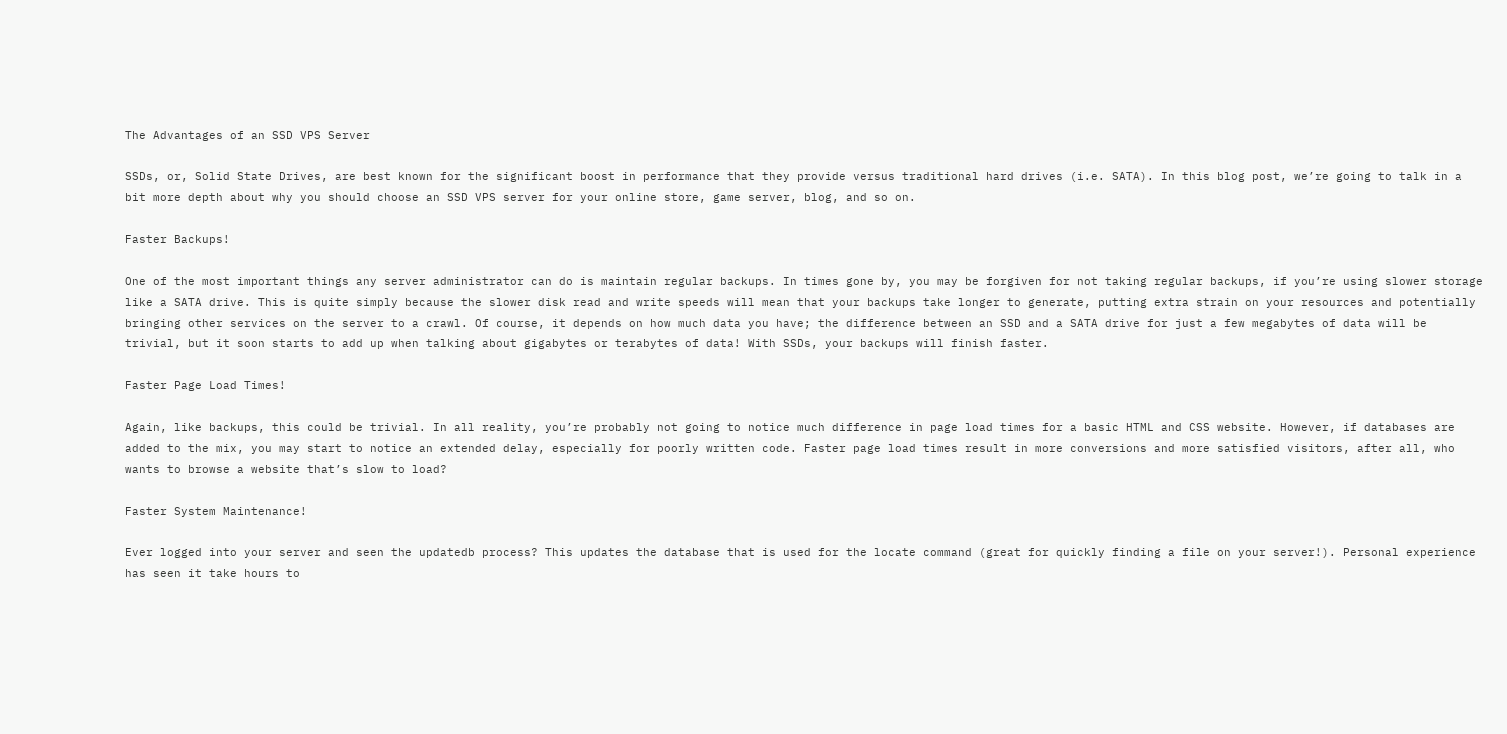The Advantages of an SSD VPS Server

SSDs, or, Solid State Drives, are best known for the significant boost in performance that they provide versus traditional hard drives (i.e. SATA). In this blog post, we’re going to talk in a bit more depth about why you should choose an SSD VPS server for your online store, game server, blog, and so on.

Faster Backups!

One of the most important things any server administrator can do is maintain regular backups. In times gone by, you may be forgiven for not taking regular backups, if you’re using slower storage like a SATA drive. This is quite simply because the slower disk read and write speeds will mean that your backups take longer to generate, putting extra strain on your resources and potentially bringing other services on the server to a crawl. Of course, it depends on how much data you have; the difference between an SSD and a SATA drive for just a few megabytes of data will be trivial, but it soon starts to add up when talking about gigabytes or terabytes of data! With SSDs, your backups will finish faster.

Faster Page Load Times!

Again, like backups, this could be trivial. In all reality, you’re probably not going to notice much difference in page load times for a basic HTML and CSS website. However, if databases are added to the mix, you may start to notice an extended delay, especially for poorly written code. Faster page load times result in more conversions and more satisfied visitors, after all, who wants to browse a website that’s slow to load?

Faster System Maintenance!

Ever logged into your server and seen the updatedb process? This updates the database that is used for the locate command (great for quickly finding a file on your server!). Personal experience has seen it take hours to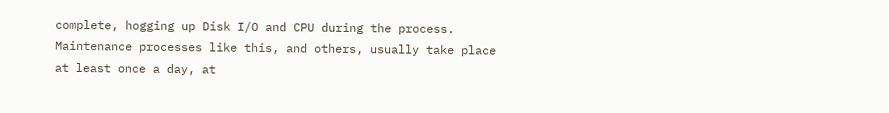complete, hogging up Disk I/O and CPU during the process. Maintenance processes like this, and others, usually take place at least once a day, at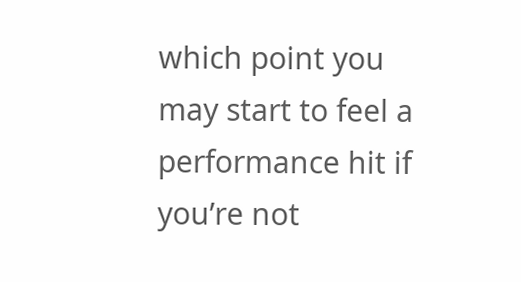which point you may start to feel a performance hit if you’re not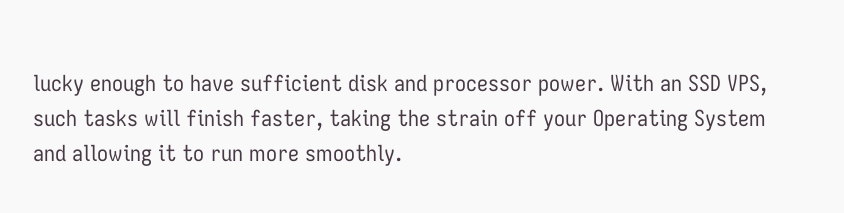lucky enough to have sufficient disk and processor power. With an SSD VPS, such tasks will finish faster, taking the strain off your Operating System and allowing it to run more smoothly.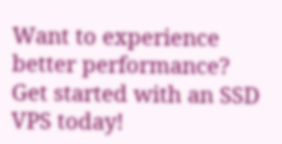Want to experience better performance? Get started with an SSD VPS today!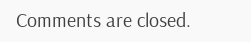Comments are closed.